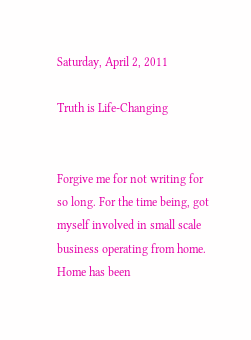Saturday, April 2, 2011

Truth is Life-Changing


Forgive me for not writing for so long. For the time being, got myself involved in small scale business operating from home. Home has been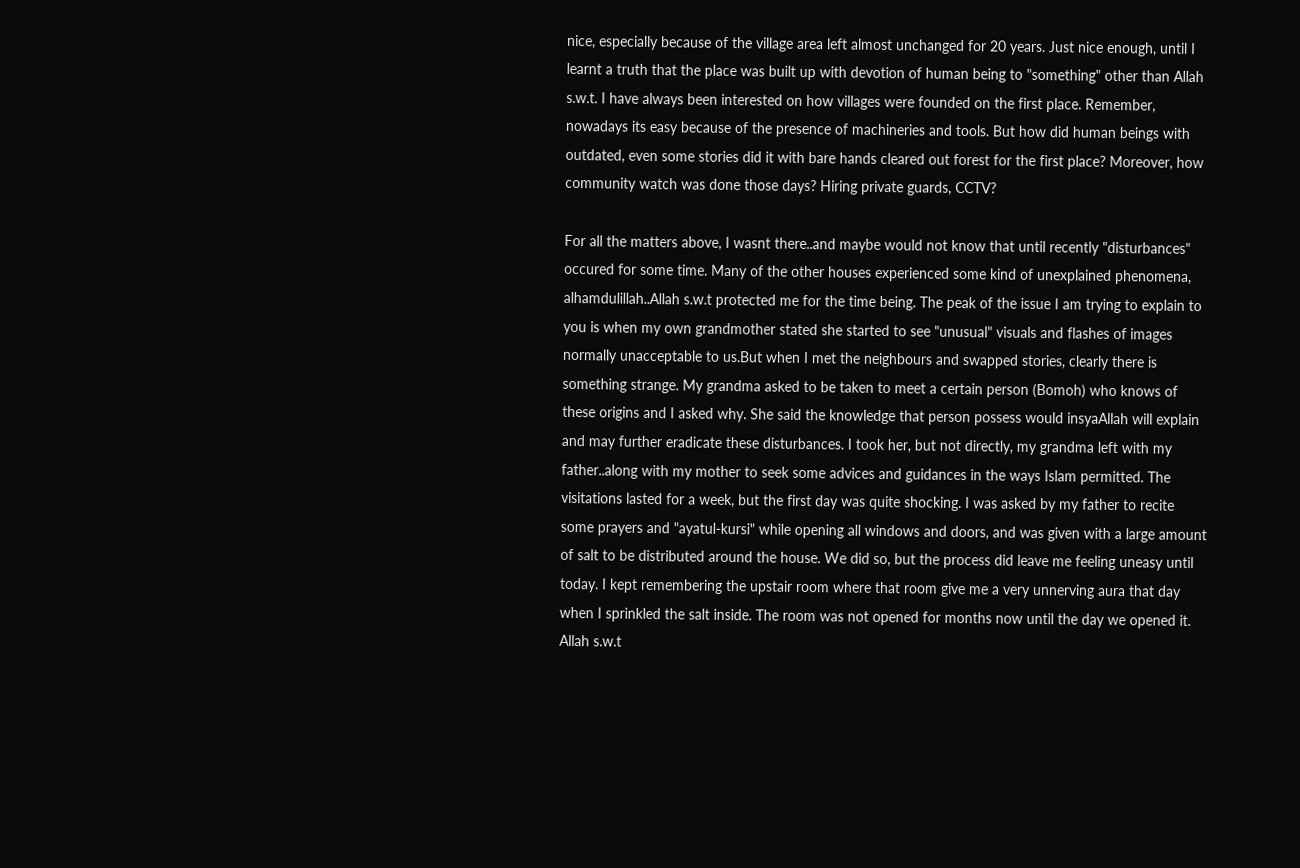nice, especially because of the village area left almost unchanged for 20 years. Just nice enough, until I learnt a truth that the place was built up with devotion of human being to "something" other than Allah s.w.t. I have always been interested on how villages were founded on the first place. Remember, nowadays its easy because of the presence of machineries and tools. But how did human beings with outdated, even some stories did it with bare hands cleared out forest for the first place? Moreover, how community watch was done those days? Hiring private guards, CCTV?

For all the matters above, I wasnt there..and maybe would not know that until recently "disturbances" occured for some time. Many of the other houses experienced some kind of unexplained phenomena, alhamdulillah..Allah s.w.t protected me for the time being. The peak of the issue I am trying to explain to you is when my own grandmother stated she started to see "unusual" visuals and flashes of images normally unacceptable to us.But when I met the neighbours and swapped stories, clearly there is something strange. My grandma asked to be taken to meet a certain person (Bomoh) who knows of these origins and I asked why. She said the knowledge that person possess would insyaAllah will explain and may further eradicate these disturbances. I took her, but not directly, my grandma left with my father..along with my mother to seek some advices and guidances in the ways Islam permitted. The visitations lasted for a week, but the first day was quite shocking. I was asked by my father to recite some prayers and "ayatul-kursi" while opening all windows and doors, and was given with a large amount of salt to be distributed around the house. We did so, but the process did leave me feeling uneasy until today. I kept remembering the upstair room where that room give me a very unnerving aura that day when I sprinkled the salt inside. The room was not opened for months now until the day we opened it. Allah s.w.t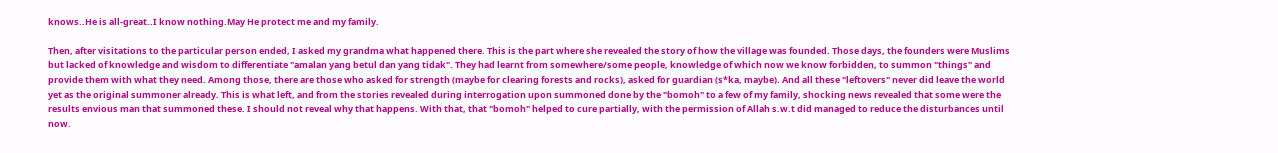knows..He is all-great..I know nothing.May He protect me and my family.

Then, after visitations to the particular person ended, I asked my grandma what happened there. This is the part where she revealed the story of how the village was founded. Those days, the founders were Muslims but lacked of knowledge and wisdom to differentiate "amalan yang betul dan yang tidak". They had learnt from somewhere/some people, knowledge of which now we know forbidden, to summon "things" and provide them with what they need. Among those, there are those who asked for strength (maybe for clearing forests and rocks), asked for guardian (s*ka, maybe). And all these "leftovers" never did leave the world yet as the original summoner already. This is what left, and from the stories revealed during interrogation upon summoned done by the "bomoh" to a few of my family, shocking news revealed that some were the results envious man that summoned these. I should not reveal why that happens. With that, that "bomoh" helped to cure partially, with the permission of Allah s.w.t did managed to reduce the disturbances until now.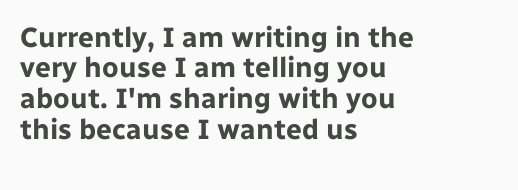Currently, I am writing in the very house I am telling you about. I'm sharing with you this because I wanted us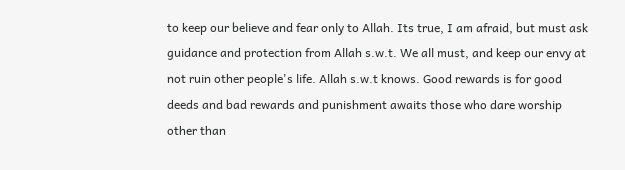to keep our believe and fear only to Allah. Its true, I am afraid, but must ask guidance and protection from Allah s.w.t. We all must, and keep our envy at not ruin other people's life. Allah s.w.t knows. Good rewards is for good deeds and bad rewards and punishment awaits those who dare worship other than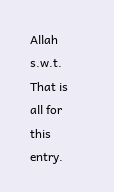Allah s.w.t. That is all for this entry.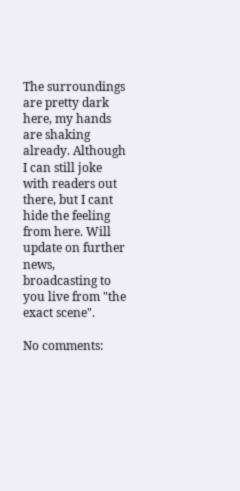The surroundings are pretty dark here, my hands are shaking already. Although I can still joke with readers out there, but I cant hide the feeling from here. Will update on further news, broadcasting to you live from "the exact scene".

No comments: